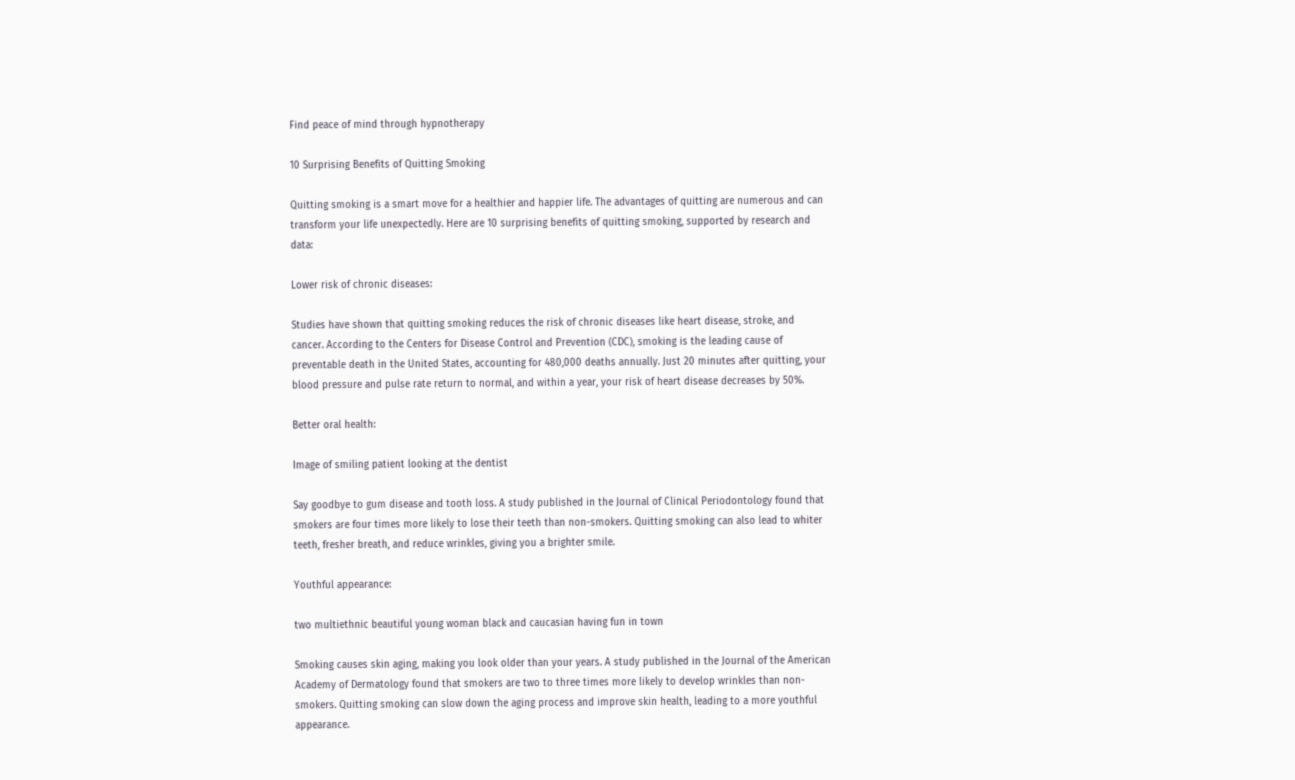Find peace of mind through hypnotherapy

10 Surprising Benefits of Quitting Smoking

Quitting smoking is a smart move for a healthier and happier life. The advantages of quitting are numerous and can transform your life unexpectedly. Here are 10 surprising benefits of quitting smoking, supported by research and data:

Lower risk of chronic diseases:

Studies have shown that quitting smoking reduces the risk of chronic diseases like heart disease, stroke, and cancer. According to the Centers for Disease Control and Prevention (CDC), smoking is the leading cause of preventable death in the United States, accounting for 480,000 deaths annually. Just 20 minutes after quitting, your blood pressure and pulse rate return to normal, and within a year, your risk of heart disease decreases by 50%.

Better oral health:

Image of smiling patient looking at the dentist

Say goodbye to gum disease and tooth loss. A study published in the Journal of Clinical Periodontology found that smokers are four times more likely to lose their teeth than non-smokers. Quitting smoking can also lead to whiter teeth, fresher breath, and reduce wrinkles, giving you a brighter smile.

Youthful appearance:

two multiethnic beautiful young woman black and caucasian having fun in town

Smoking causes skin aging, making you look older than your years. A study published in the Journal of the American Academy of Dermatology found that smokers are two to three times more likely to develop wrinkles than non-smokers. Quitting smoking can slow down the aging process and improve skin health, leading to a more youthful appearance.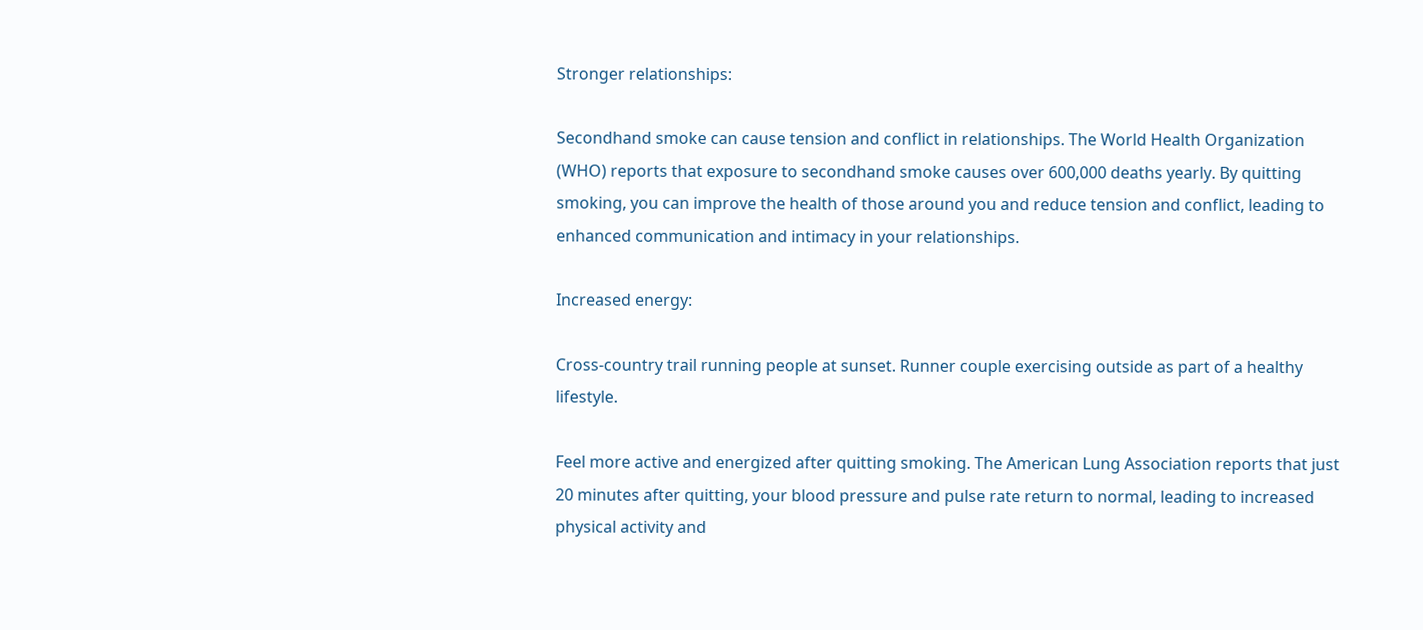Stronger relationships:

Secondhand smoke can cause tension and conflict in relationships. The World Health Organization (WHO) reports that exposure to secondhand smoke causes over 600,000 deaths yearly. By quitting smoking, you can improve the health of those around you and reduce tension and conflict, leading to enhanced communication and intimacy in your relationships.

Increased energy:

Cross-country trail running people at sunset. Runner couple exercising outside as part of a healthy lifestyle.

Feel more active and energized after quitting smoking. The American Lung Association reports that just 20 minutes after quitting, your blood pressure and pulse rate return to normal, leading to increased physical activity and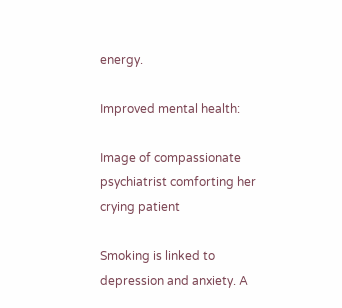energy.

Improved mental health:

Image of compassionate psychiatrist comforting her crying patient

Smoking is linked to depression and anxiety. A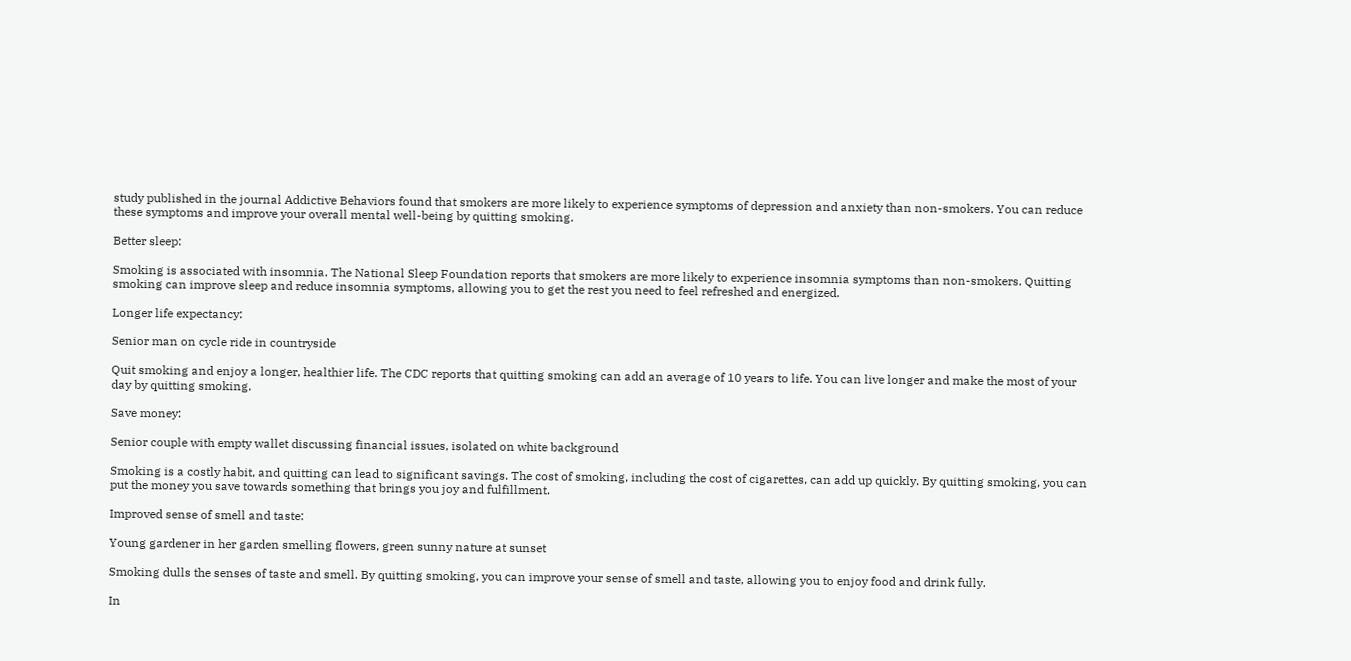study published in the journal Addictive Behaviors found that smokers are more likely to experience symptoms of depression and anxiety than non-smokers. You can reduce these symptoms and improve your overall mental well-being by quitting smoking.

Better sleep:

Smoking is associated with insomnia. The National Sleep Foundation reports that smokers are more likely to experience insomnia symptoms than non-smokers. Quitting smoking can improve sleep and reduce insomnia symptoms, allowing you to get the rest you need to feel refreshed and energized.

Longer life expectancy:

Senior man on cycle ride in countryside

Quit smoking and enjoy a longer, healthier life. The CDC reports that quitting smoking can add an average of 10 years to life. You can live longer and make the most of your day by quitting smoking.

Save money:

Senior couple with empty wallet discussing financial issues, isolated on white background

Smoking is a costly habit, and quitting can lead to significant savings. The cost of smoking, including the cost of cigarettes, can add up quickly. By quitting smoking, you can put the money you save towards something that brings you joy and fulfillment.

Improved sense of smell and taste:

Young gardener in her garden smelling flowers, green sunny nature at sunset

Smoking dulls the senses of taste and smell. By quitting smoking, you can improve your sense of smell and taste, allowing you to enjoy food and drink fully.

In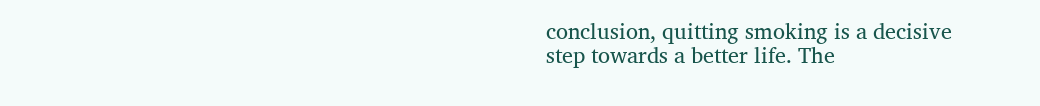conclusion, quitting smoking is a decisive step towards a better life. The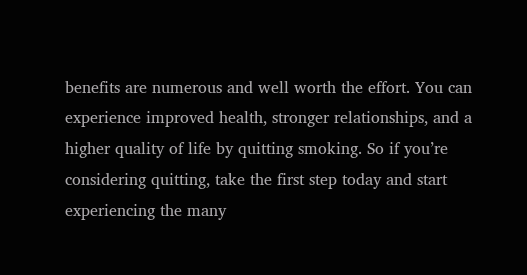benefits are numerous and well worth the effort. You can experience improved health, stronger relationships, and a higher quality of life by quitting smoking. So if you’re considering quitting, take the first step today and start experiencing the many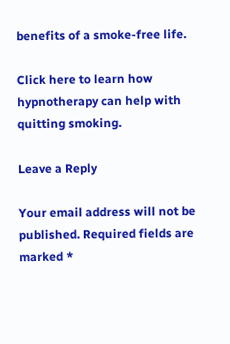benefits of a smoke-free life.

Click here to learn how hypnotherapy can help with quitting smoking.

Leave a Reply

Your email address will not be published. Required fields are marked *